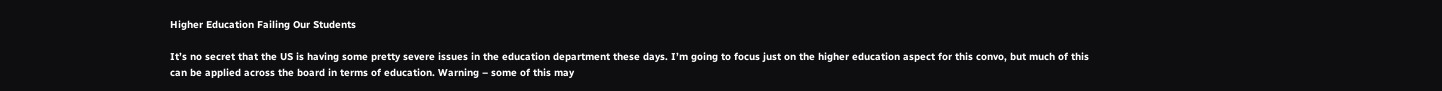Higher Education Failing Our Students

It’s no secret that the US is having some pretty severe issues in the education department these days. I’m going to focus just on the higher education aspect for this convo, but much of this can be applied across the board in terms of education. Warning – some of this may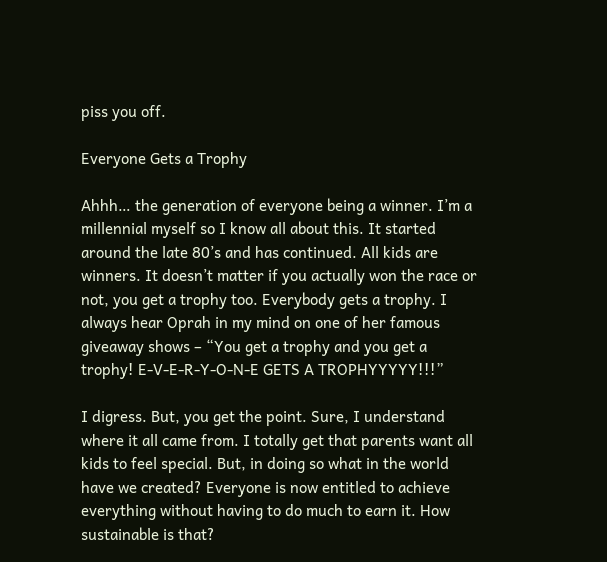piss you off.

Everyone Gets a Trophy

Ahhh… the generation of everyone being a winner. I’m a millennial myself so I know all about this. It started around the late 80’s and has continued. All kids are winners. It doesn’t matter if you actually won the race or not, you get a trophy too. Everybody gets a trophy. I always hear Oprah in my mind on one of her famous giveaway shows – “You get a trophy and you get a trophy! E-V-E-R-Y-O-N-E GETS A TROPHYYYYY!!!”

I digress. But, you get the point. Sure, I understand where it all came from. I totally get that parents want all kids to feel special. But, in doing so what in the world have we created? Everyone is now entitled to achieve everything without having to do much to earn it. How sustainable is that?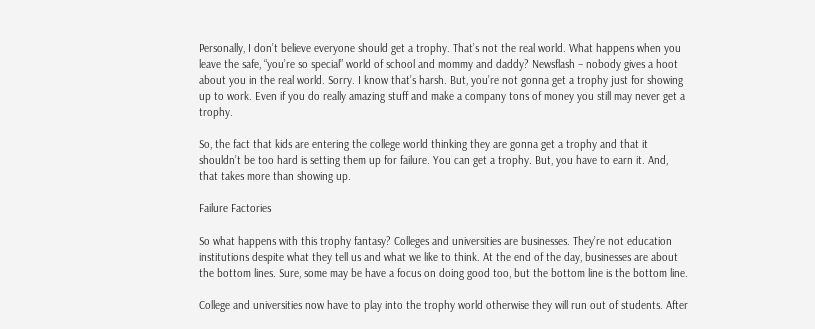Personally, I don’t believe everyone should get a trophy. That’s not the real world. What happens when you leave the safe, “you’re so special” world of school and mommy and daddy? Newsflash – nobody gives a hoot about you in the real world. Sorry. I know that’s harsh. But, you’re not gonna get a trophy just for showing up to work. Even if you do really amazing stuff and make a company tons of money you still may never get a trophy.

So, the fact that kids are entering the college world thinking they are gonna get a trophy and that it shouldn’t be too hard is setting them up for failure. You can get a trophy. But, you have to earn it. And, that takes more than showing up.

Failure Factories

So what happens with this trophy fantasy? Colleges and universities are businesses. They’re not education institutions despite what they tell us and what we like to think. At the end of the day, businesses are about the bottom lines. Sure, some may be have a focus on doing good too, but the bottom line is the bottom line.

College and universities now have to play into the trophy world otherwise they will run out of students. After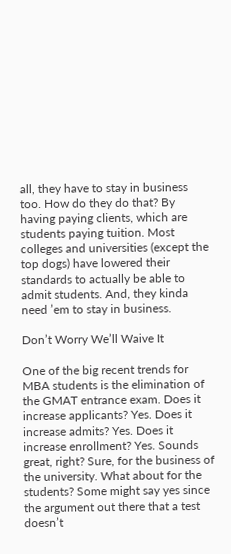all, they have to stay in business too. How do they do that? By having paying clients, which are students paying tuition. Most colleges and universities (except the top dogs) have lowered their standards to actually be able to admit students. And, they kinda need ’em to stay in business.

Don’t Worry We’ll Waive It

One of the big recent trends for MBA students is the elimination of the GMAT entrance exam. Does it increase applicants? Yes. Does it increase admits? Yes. Does it increase enrollment? Yes. Sounds great, right? Sure, for the business of the university. What about for the students? Some might say yes since the argument out there that a test doesn’t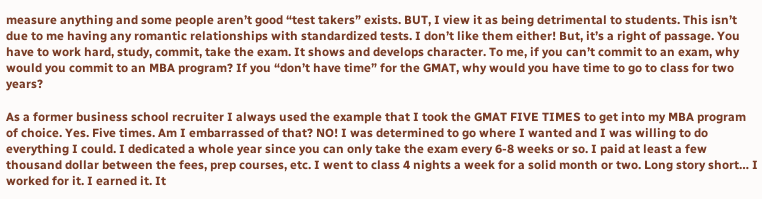measure anything and some people aren’t good “test takers” exists. BUT, I view it as being detrimental to students. This isn’t due to me having any romantic relationships with standardized tests. I don’t like them either! But, it’s a right of passage. You have to work hard, study, commit, take the exam. It shows and develops character. To me, if you can’t commit to an exam, why would you commit to an MBA program? If you “don’t have time” for the GMAT, why would you have time to go to class for two years?

As a former business school recruiter I always used the example that I took the GMAT FIVE TIMES to get into my MBA program of choice. Yes. Five times. Am I embarrassed of that? NO! I was determined to go where I wanted and I was willing to do everything I could. I dedicated a whole year since you can only take the exam every 6-8 weeks or so. I paid at least a few thousand dollar between the fees, prep courses, etc. I went to class 4 nights a week for a solid month or two. Long story short… I worked for it. I earned it. It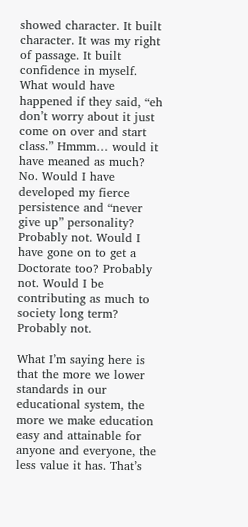showed character. It built character. It was my right of passage. It built confidence in myself. What would have happened if they said, “eh don’t worry about it just come on over and start class.” Hmmm… would it have meaned as much? No. Would I have developed my fierce persistence and “never give up” personality? Probably not. Would I have gone on to get a Doctorate too? Probably not. Would I be contributing as much to society long term? Probably not.

What I’m saying here is that the more we lower standards in our educational system, the more we make education easy and attainable for anyone and everyone, the less value it has. That’s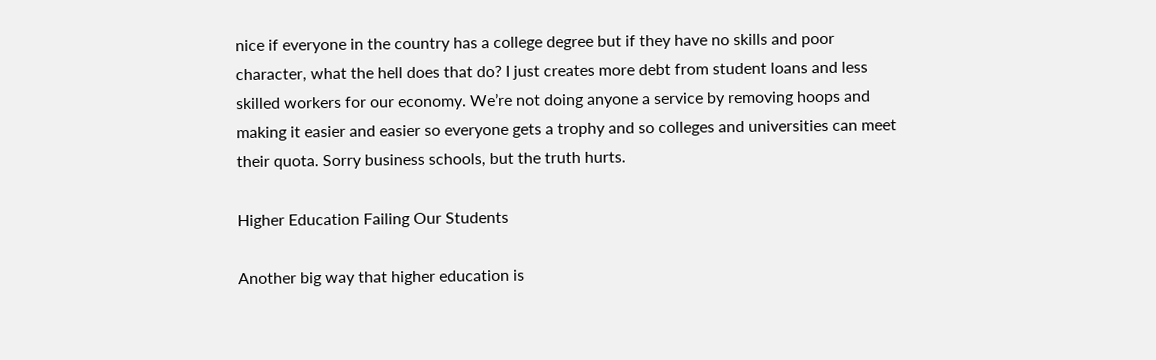nice if everyone in the country has a college degree but if they have no skills and poor character, what the hell does that do? I just creates more debt from student loans and less skilled workers for our economy. We’re not doing anyone a service by removing hoops and making it easier and easier so everyone gets a trophy and so colleges and universities can meet their quota. Sorry business schools, but the truth hurts.

Higher Education Failing Our Students

Another big way that higher education is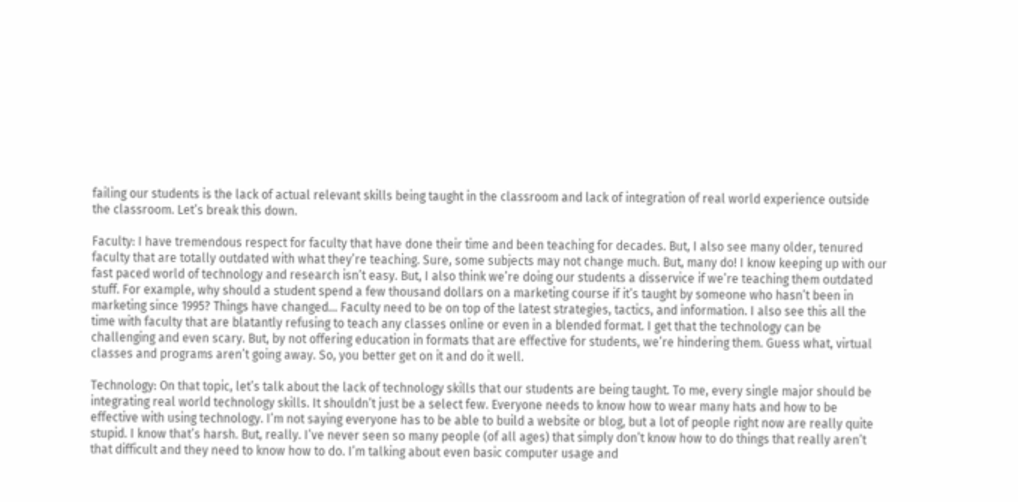failing our students is the lack of actual relevant skills being taught in the classroom and lack of integration of real world experience outside the classroom. Let’s break this down.

Faculty: I have tremendous respect for faculty that have done their time and been teaching for decades. But, I also see many older, tenured faculty that are totally outdated with what they’re teaching. Sure, some subjects may not change much. But, many do! I know keeping up with our fast paced world of technology and research isn’t easy. But, I also think we’re doing our students a disservice if we’re teaching them outdated stuff. For example, why should a student spend a few thousand dollars on a marketing course if it’s taught by someone who hasn’t been in marketing since 1995? Things have changed… Faculty need to be on top of the latest strategies, tactics, and information. I also see this all the time with faculty that are blatantly refusing to teach any classes online or even in a blended format. I get that the technology can be challenging and even scary. But, by not offering education in formats that are effective for students, we’re hindering them. Guess what, virtual classes and programs aren’t going away. So, you better get on it and do it well.

Technology: On that topic, let’s talk about the lack of technology skills that our students are being taught. To me, every single major should be integrating real world technology skills. It shouldn’t just be a select few. Everyone needs to know how to wear many hats and how to be effective with using technology. I’m not saying everyone has to be able to build a website or blog, but a lot of people right now are really quite stupid. I know that’s harsh. But, really. I’ve never seen so many people (of all ages) that simply don’t know how to do things that really aren’t that difficult and they need to know how to do. I’m talking about even basic computer usage and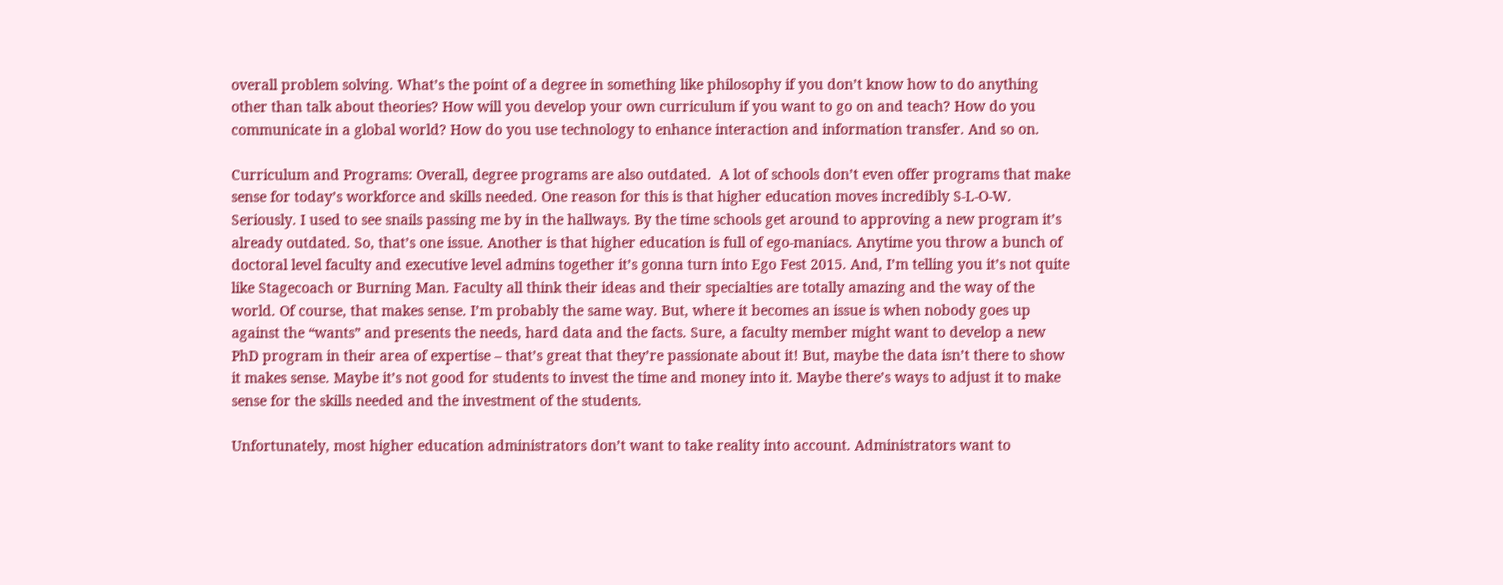overall problem solving. What’s the point of a degree in something like philosophy if you don’t know how to do anything other than talk about theories? How will you develop your own curriculum if you want to go on and teach? How do you communicate in a global world? How do you use technology to enhance interaction and information transfer. And so on.

Curriculum and Programs: Overall, degree programs are also outdated.  A lot of schools don’t even offer programs that make sense for today’s workforce and skills needed. One reason for this is that higher education moves incredibly S-L-O-W. Seriously. I used to see snails passing me by in the hallways. By the time schools get around to approving a new program it’s already outdated. So, that’s one issue. Another is that higher education is full of ego-maniacs. Anytime you throw a bunch of doctoral level faculty and executive level admins together it’s gonna turn into Ego Fest 2015. And, I’m telling you it’s not quite like Stagecoach or Burning Man. Faculty all think their ideas and their specialties are totally amazing and the way of the world. Of course, that makes sense. I’m probably the same way. But, where it becomes an issue is when nobody goes up against the “wants” and presents the needs, hard data and the facts. Sure, a faculty member might want to develop a new PhD program in their area of expertise – that’s great that they’re passionate about it! But, maybe the data isn’t there to show it makes sense. Maybe it’s not good for students to invest the time and money into it. Maybe there’s ways to adjust it to make sense for the skills needed and the investment of the students.

Unfortunately, most higher education administrators don’t want to take reality into account. Administrators want to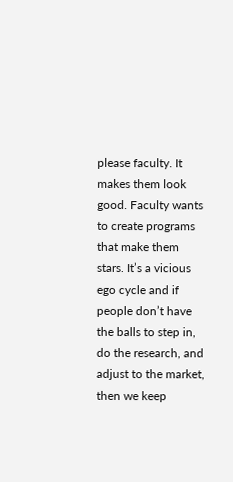please faculty. It makes them look good. Faculty wants to create programs that make them stars. It’s a vicious ego cycle and if people don’t have the balls to step in, do the research, and adjust to the market, then we keep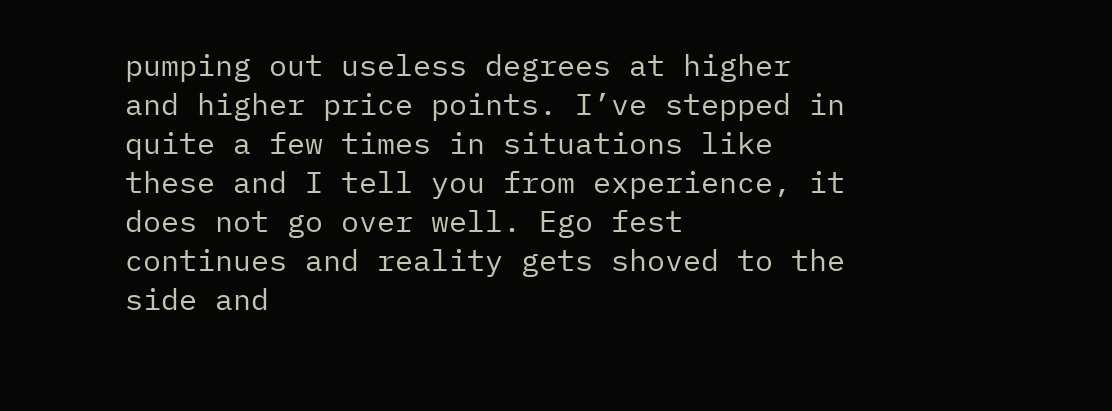pumping out useless degrees at higher and higher price points. I’ve stepped in quite a few times in situations like these and I tell you from experience, it does not go over well. Ego fest continues and reality gets shoved to the side and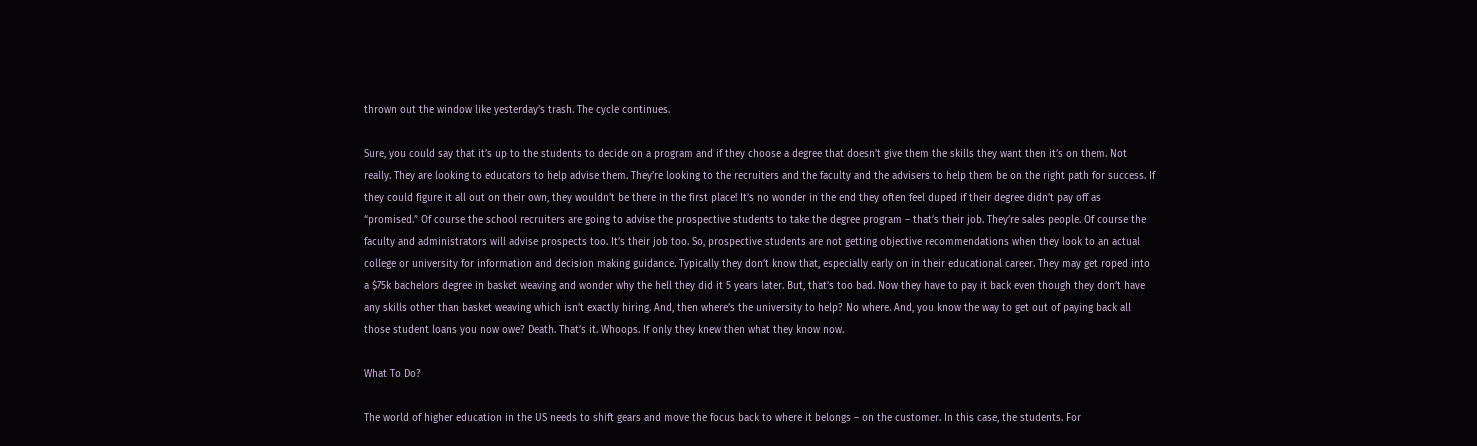thrown out the window like yesterday’s trash. The cycle continues.

Sure, you could say that it’s up to the students to decide on a program and if they choose a degree that doesn’t give them the skills they want then it’s on them. Not really. They are looking to educators to help advise them. They’re looking to the recruiters and the faculty and the advisers to help them be on the right path for success. If they could figure it all out on their own, they wouldn’t be there in the first place! It’s no wonder in the end they often feel duped if their degree didn’t pay off as “promised.” Of course the school recruiters are going to advise the prospective students to take the degree program – that’s their job. They’re sales people. Of course the faculty and administrators will advise prospects too. It’s their job too. So, prospective students are not getting objective recommendations when they look to an actual college or university for information and decision making guidance. Typically they don’t know that, especially early on in their educational career. They may get roped into a $75k bachelors degree in basket weaving and wonder why the hell they did it 5 years later. But, that’s too bad. Now they have to pay it back even though they don’t have any skills other than basket weaving which isn’t exactly hiring. And, then where’s the university to help? No where. And, you know the way to get out of paying back all those student loans you now owe? Death. That’s it. Whoops. If only they knew then what they know now.

What To Do?

The world of higher education in the US needs to shift gears and move the focus back to where it belongs – on the customer. In this case, the students. For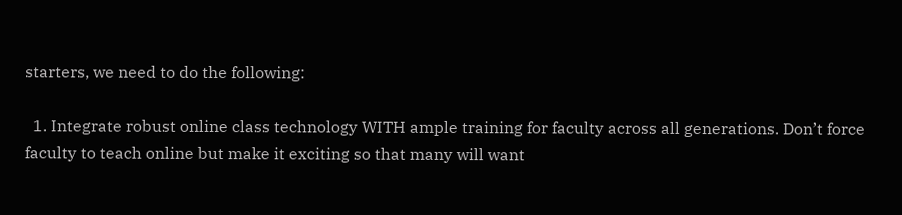starters, we need to do the following:

  1. Integrate robust online class technology WITH ample training for faculty across all generations. Don’t force faculty to teach online but make it exciting so that many will want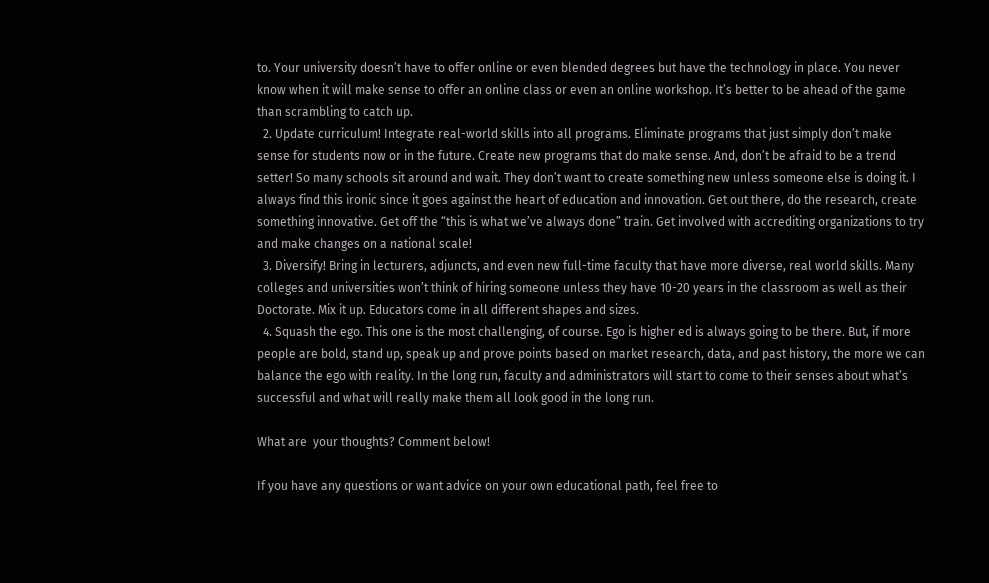to. Your university doesn’t have to offer online or even blended degrees but have the technology in place. You never know when it will make sense to offer an online class or even an online workshop. It’s better to be ahead of the game than scrambling to catch up.
  2. Update curriculum! Integrate real-world skills into all programs. Eliminate programs that just simply don’t make sense for students now or in the future. Create new programs that do make sense. And, don’t be afraid to be a trend setter! So many schools sit around and wait. They don’t want to create something new unless someone else is doing it. I always find this ironic since it goes against the heart of education and innovation. Get out there, do the research, create something innovative. Get off the “this is what we’ve always done” train. Get involved with accrediting organizations to try and make changes on a national scale!
  3. Diversify! Bring in lecturers, adjuncts, and even new full-time faculty that have more diverse, real world skills. Many colleges and universities won’t think of hiring someone unless they have 10-20 years in the classroom as well as their Doctorate. Mix it up. Educators come in all different shapes and sizes.
  4. Squash the ego. This one is the most challenging, of course. Ego is higher ed is always going to be there. But, if more people are bold, stand up, speak up and prove points based on market research, data, and past history, the more we can balance the ego with reality. In the long run, faculty and administrators will start to come to their senses about what’s successful and what will really make them all look good in the long run.

What are  your thoughts? Comment below!

If you have any questions or want advice on your own educational path, feel free to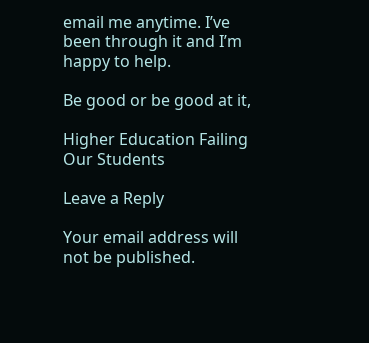email me anytime. I’ve been through it and I’m happy to help.

Be good or be good at it,

Higher Education Failing Our Students

Leave a Reply

Your email address will not be published.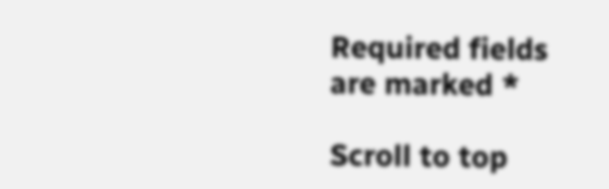Required fields are marked *

Scroll to top